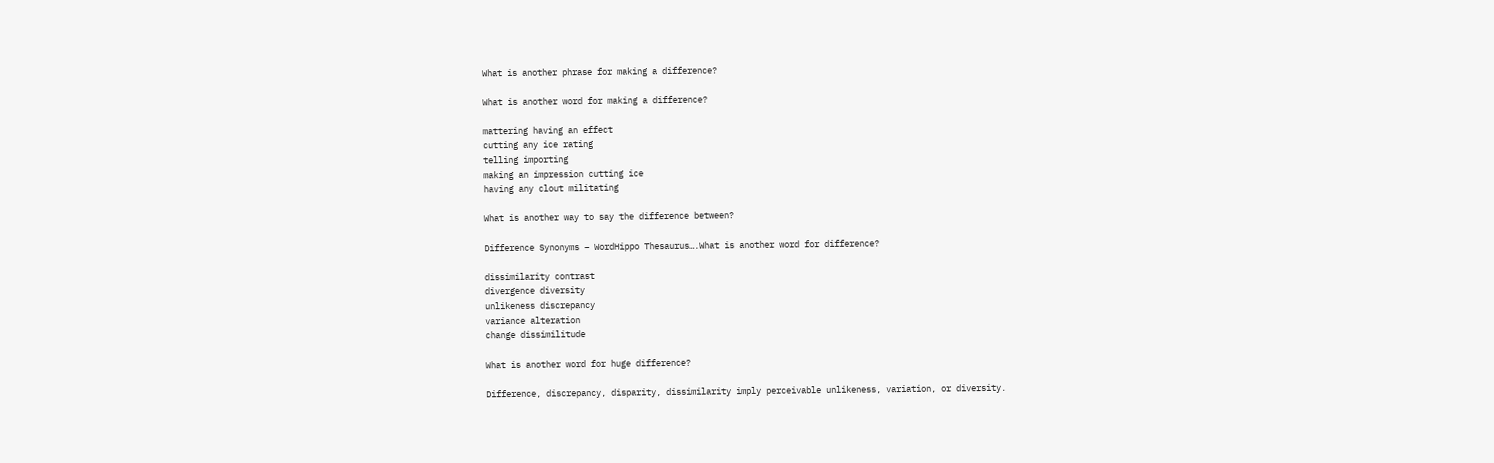What is another phrase for making a difference?

What is another word for making a difference?

mattering having an effect
cutting any ice rating
telling importing
making an impression cutting ice
having any clout militating

What is another way to say the difference between?

Difference Synonyms – WordHippo Thesaurus….What is another word for difference?

dissimilarity contrast
divergence diversity
unlikeness discrepancy
variance alteration
change dissimilitude

What is another word for huge difference?

Difference, discrepancy, disparity, dissimilarity imply perceivable unlikeness, variation, or diversity.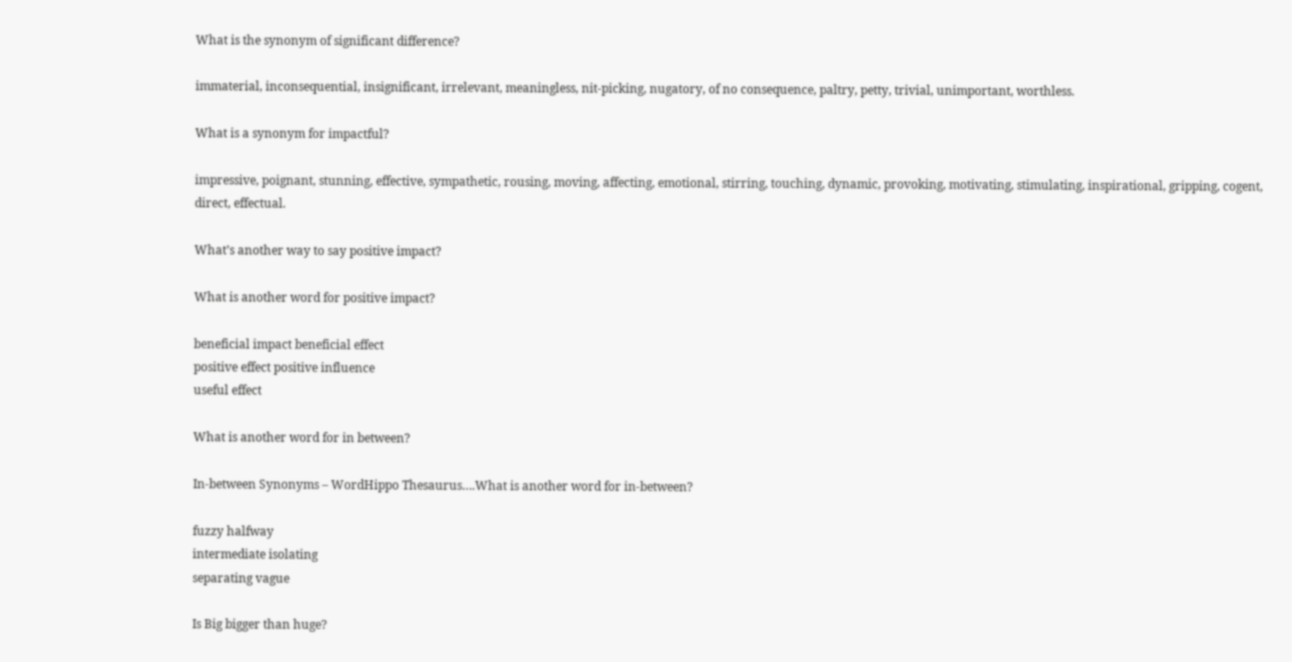What is the synonym of significant difference?

immaterial, inconsequential, insignificant, irrelevant, meaningless, nit-picking, nugatory, of no consequence, paltry, petty, trivial, unimportant, worthless.

What is a synonym for impactful?

impressive, poignant, stunning, effective, sympathetic, rousing, moving, affecting, emotional, stirring, touching, dynamic, provoking, motivating, stimulating, inspirational, gripping, cogent, direct, effectual.

What’s another way to say positive impact?

What is another word for positive impact?

beneficial impact beneficial effect
positive effect positive influence
useful effect

What is another word for in between?

In-between Synonyms – WordHippo Thesaurus….What is another word for in-between?

fuzzy halfway
intermediate isolating
separating vague

Is Big bigger than huge?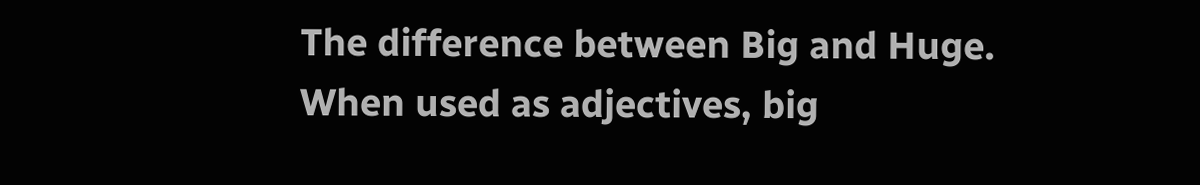The difference between Big and Huge. When used as adjectives, big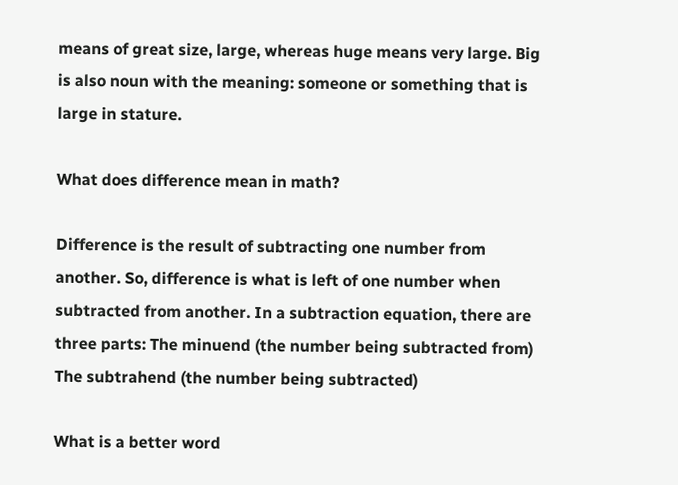means of great size, large, whereas huge means very large. Big is also noun with the meaning: someone or something that is large in stature.

What does difference mean in math?

Difference is the result of subtracting one number from another. So, difference is what is left of one number when subtracted from another. In a subtraction equation, there are three parts: The minuend (the number being subtracted from) The subtrahend (the number being subtracted)

What is a better word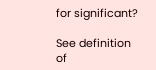for significant?

See definition of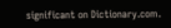significant on Dictionary.com.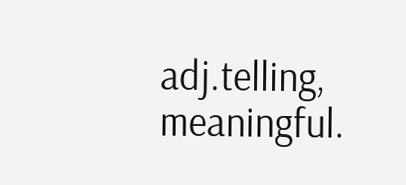adj.telling, meaningful.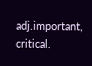adj.important, critical.